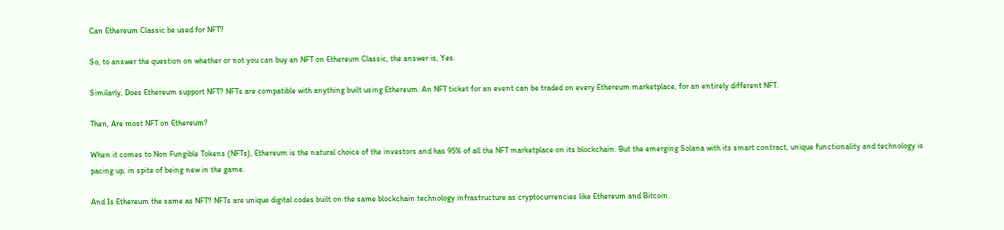Can Ethereum Classic be used for NFT?

So, to answer the question on whether or not you can buy an NFT on Ethereum Classic, the answer is, Yes.

Similarly, Does Ethereum support NFT? NFTs are compatible with anything built using Ethereum. An NFT ticket for an event can be traded on every Ethereum marketplace, for an entirely different NFT.

Then, Are most NFT on Ethereum?

When it comes to Non Fungible Tokens (NFTs), Ethereum is the natural choice of the investors and has 95% of all the NFT marketplace on its blockchain. But the emerging Solana with its smart contract, unique functionality and technology is pacing up, in spite of being new in the game.

And Is Ethereum the same as NFT? NFTs are unique digital codes built on the same blockchain technology infrastructure as cryptocurrencies like Ethereum and Bitcoin.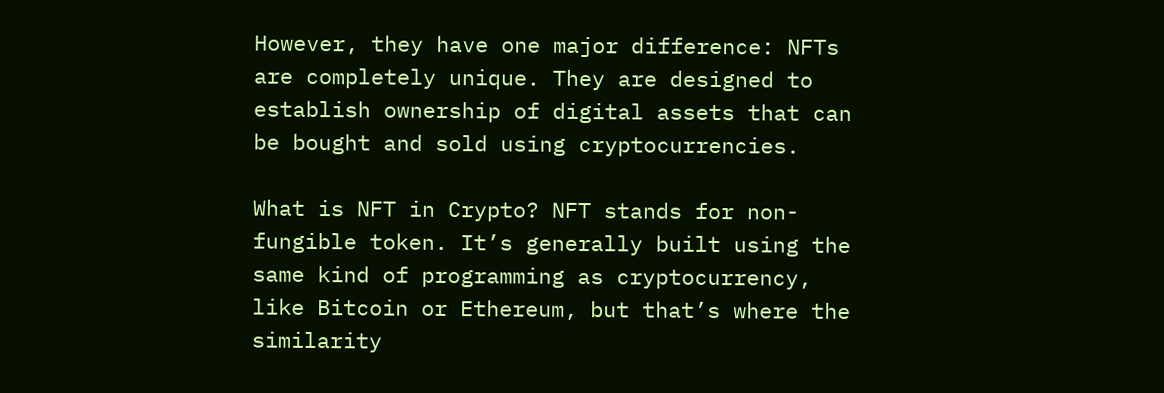However, they have one major difference: NFTs are completely unique. They are designed to establish ownership of digital assets that can be bought and sold using cryptocurrencies.

What is NFT in Crypto? NFT stands for non-fungible token. It’s generally built using the same kind of programming as cryptocurrency, like Bitcoin or Ethereum, but that’s where the similarity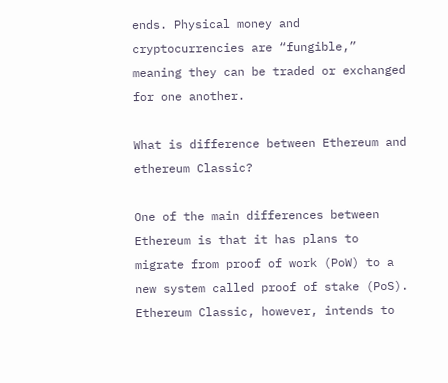ends. Physical money and cryptocurrencies are “fungible,” meaning they can be traded or exchanged for one another.

What is difference between Ethereum and ethereum Classic?

One of the main differences between Ethereum is that it has plans to migrate from proof of work (PoW) to a new system called proof of stake (PoS). Ethereum Classic, however, intends to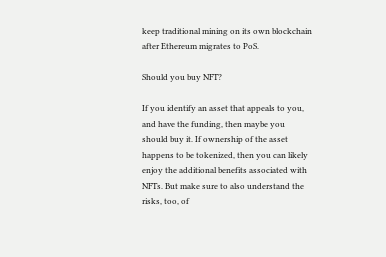keep traditional mining on its own blockchain after Ethereum migrates to PoS.

Should you buy NFT?

If you identify an asset that appeals to you, and have the funding, then maybe you should buy it. If ownership of the asset happens to be tokenized, then you can likely enjoy the additional benefits associated with NFTs. But make sure to also understand the risks, too, of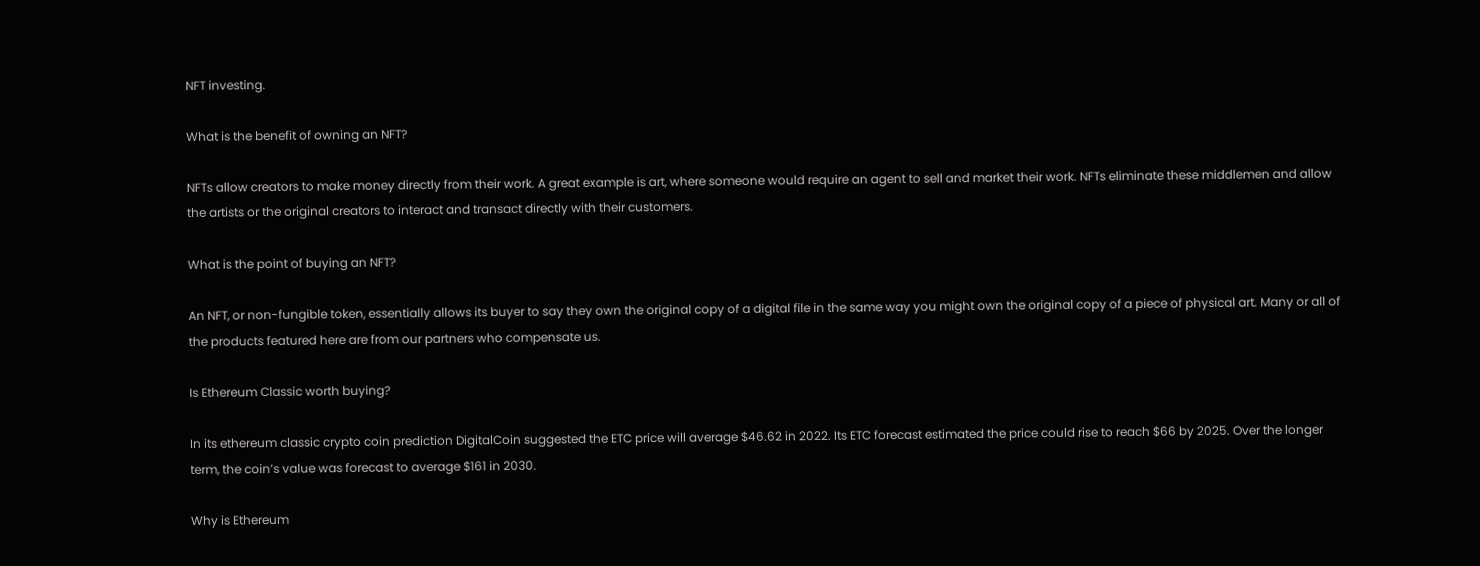NFT investing.

What is the benefit of owning an NFT?

NFTs allow creators to make money directly from their work. A great example is art, where someone would require an agent to sell and market their work. NFTs eliminate these middlemen and allow the artists or the original creators to interact and transact directly with their customers.

What is the point of buying an NFT?

An NFT, or non-fungible token, essentially allows its buyer to say they own the original copy of a digital file in the same way you might own the original copy of a piece of physical art. Many or all of the products featured here are from our partners who compensate us.

Is Ethereum Classic worth buying?

In its ethereum classic crypto coin prediction DigitalCoin suggested the ETC price will average $46.62 in 2022. Its ETC forecast estimated the price could rise to reach $66 by 2025. Over the longer term, the coin’s value was forecast to average $161 in 2030.

Why is Ethereum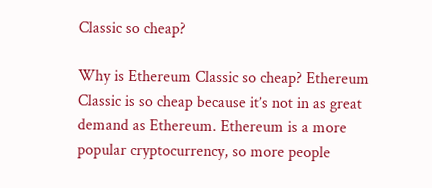Classic so cheap?

Why is Ethereum Classic so cheap? Ethereum Classic is so cheap because it’s not in as great demand as Ethereum. Ethereum is a more popular cryptocurrency, so more people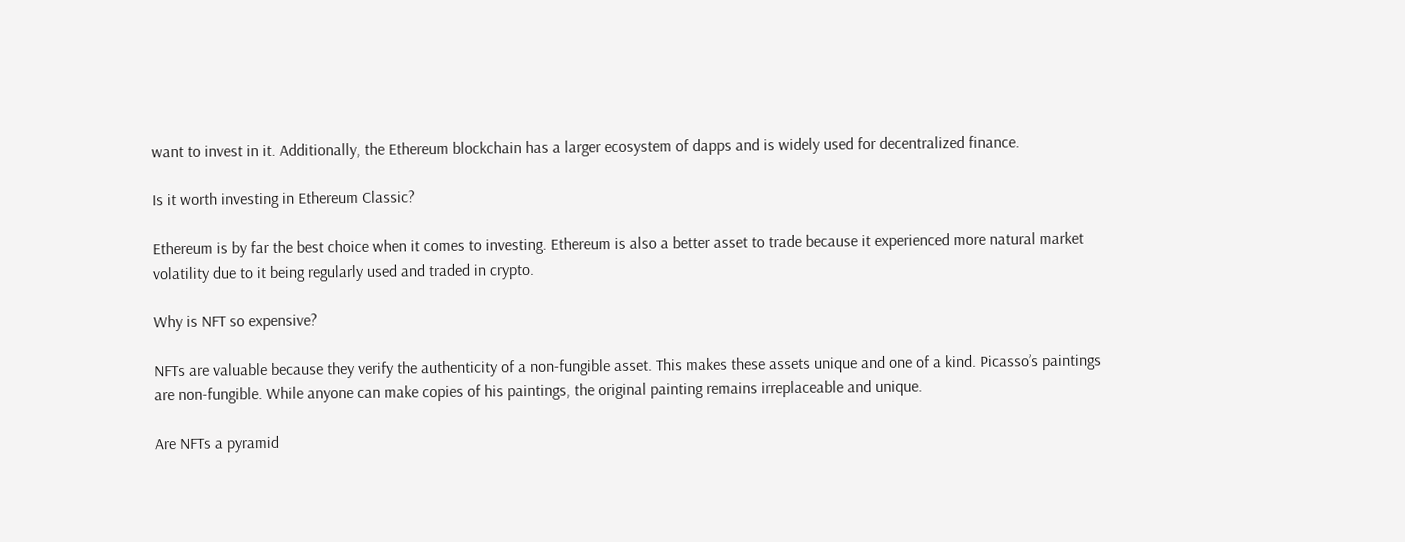want to invest in it. Additionally, the Ethereum blockchain has a larger ecosystem of dapps and is widely used for decentralized finance.

Is it worth investing in Ethereum Classic?

Ethereum is by far the best choice when it comes to investing. Ethereum is also a better asset to trade because it experienced more natural market volatility due to it being regularly used and traded in crypto.

Why is NFT so expensive?

NFTs are valuable because they verify the authenticity of a non-fungible asset. This makes these assets unique and one of a kind. Picasso’s paintings are non-fungible. While anyone can make copies of his paintings, the original painting remains irreplaceable and unique.

Are NFTs a pyramid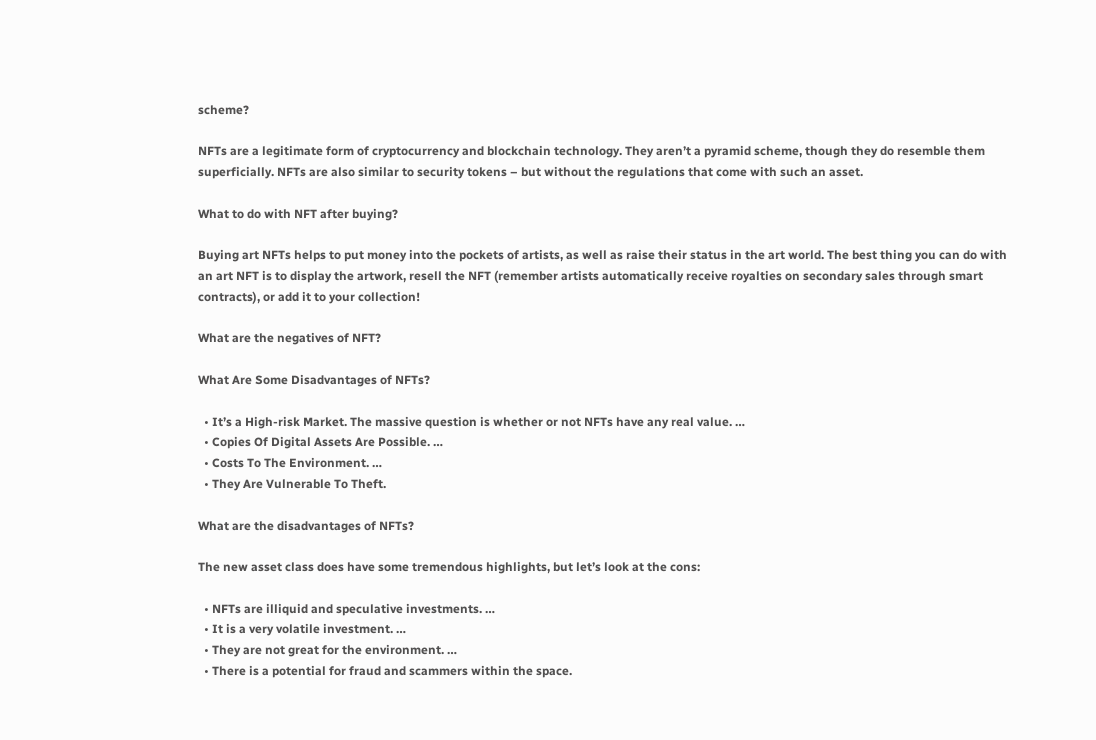scheme?

NFTs are a legitimate form of cryptocurrency and blockchain technology. They aren’t a pyramid scheme, though they do resemble them superficially. NFTs are also similar to security tokens – but without the regulations that come with such an asset.

What to do with NFT after buying?

Buying art NFTs helps to put money into the pockets of artists, as well as raise their status in the art world. The best thing you can do with an art NFT is to display the artwork, resell the NFT (remember artists automatically receive royalties on secondary sales through smart contracts), or add it to your collection!

What are the negatives of NFT?

What Are Some Disadvantages of NFTs?

  • It’s a High-risk Market. The massive question is whether or not NFTs have any real value. …
  • Copies Of Digital Assets Are Possible. …
  • Costs To The Environment. …
  • They Are Vulnerable To Theft.

What are the disadvantages of NFTs?

The new asset class does have some tremendous highlights, but let’s look at the cons:

  • NFTs are illiquid and speculative investments. …
  • It is a very volatile investment. …
  • They are not great for the environment. …
  • There is a potential for fraud and scammers within the space.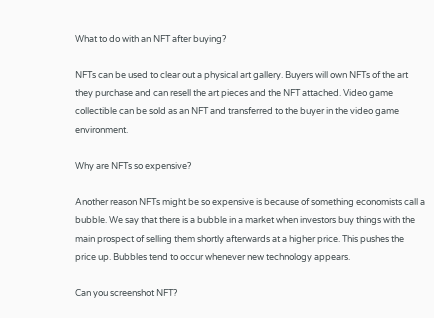What to do with an NFT after buying?

NFTs can be used to clear out a physical art gallery. Buyers will own NFTs of the art they purchase and can resell the art pieces and the NFT attached. Video game collectible can be sold as an NFT and transferred to the buyer in the video game environment.

Why are NFTs so expensive?

Another reason NFTs might be so expensive is because of something economists call a bubble. We say that there is a bubble in a market when investors buy things with the main prospect of selling them shortly afterwards at a higher price. This pushes the price up. Bubbles tend to occur whenever new technology appears.

Can you screenshot NFT?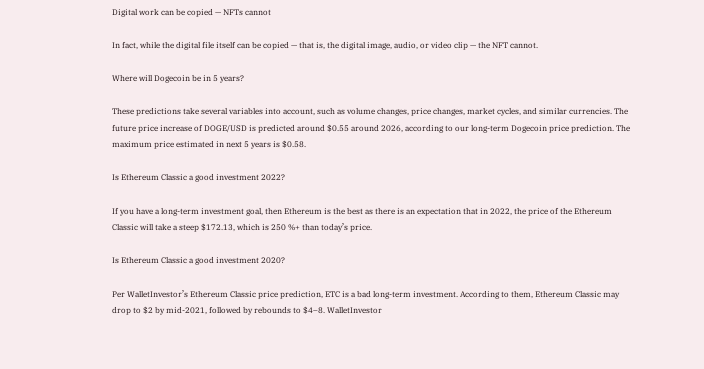Digital work can be copied — NFTs cannot

In fact, while the digital file itself can be copied — that is, the digital image, audio, or video clip — the NFT cannot.

Where will Dogecoin be in 5 years?

These predictions take several variables into account, such as volume changes, price changes, market cycles, and similar currencies. The future price increase of DOGE/USD is predicted around $0.55 around 2026, according to our long-term Dogecoin price prediction. The maximum price estimated in next 5 years is $0.58.

Is Ethereum Classic a good investment 2022?

If you have a long-term investment goal, then Ethereum is the best as there is an expectation that in 2022, the price of the Ethereum Classic will take a steep $172.13, which is 250 %+ than today’s price.

Is Ethereum Classic a good investment 2020?

Per WalletInvestor’s Ethereum Classic price prediction, ETC is a bad long-term investment. According to them, Ethereum Classic may drop to $2 by mid-2021, followed by rebounds to $4–8. WalletInvestor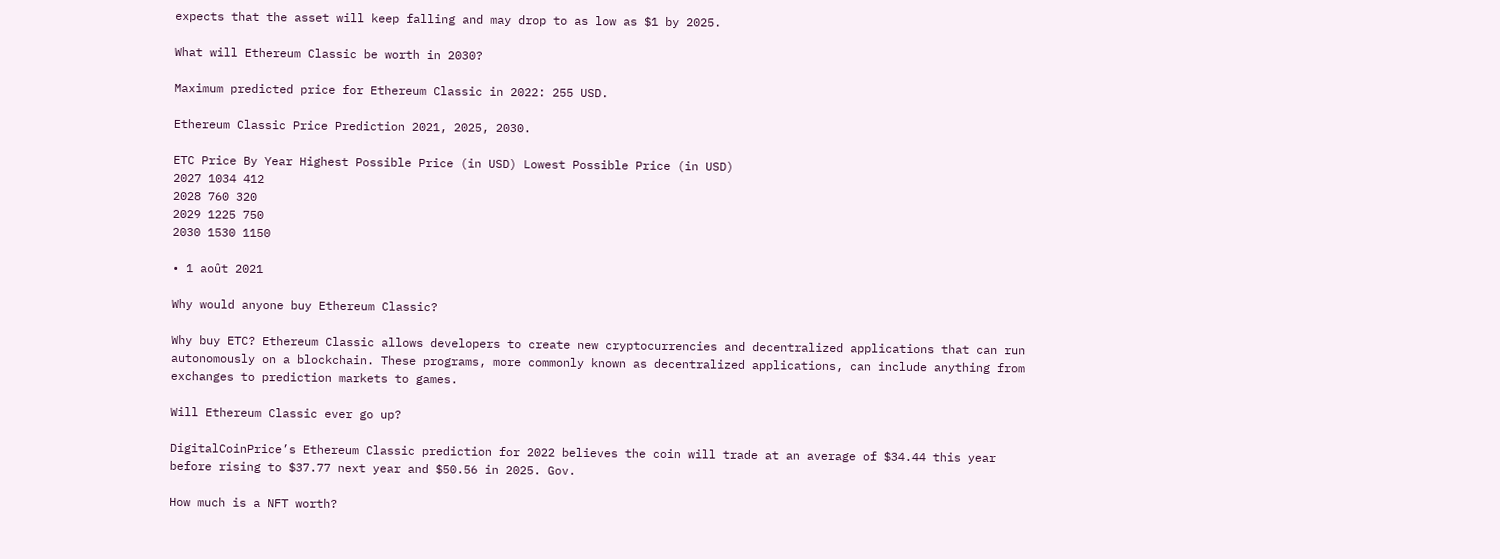expects that the asset will keep falling and may drop to as low as $1 by 2025.

What will Ethereum Classic be worth in 2030?

Maximum predicted price for Ethereum Classic in 2022: 255 USD.

Ethereum Classic Price Prediction 2021, 2025, 2030.

ETC Price By Year Highest Possible Price (in USD) Lowest Possible Price (in USD)
2027 1034 412
2028 760 320
2029 1225 750
2030 1530 1150

• 1 août 2021

Why would anyone buy Ethereum Classic?

Why buy ETC? Ethereum Classic allows developers to create new cryptocurrencies and decentralized applications that can run autonomously on a blockchain. These programs, more commonly known as decentralized applications, can include anything from exchanges to prediction markets to games.

Will Ethereum Classic ever go up?

DigitalCoinPrice’s Ethereum Classic prediction for 2022 believes the coin will trade at an average of $34.44 this year before rising to $37.77 next year and $50.56 in 2025. Gov.

How much is a NFT worth?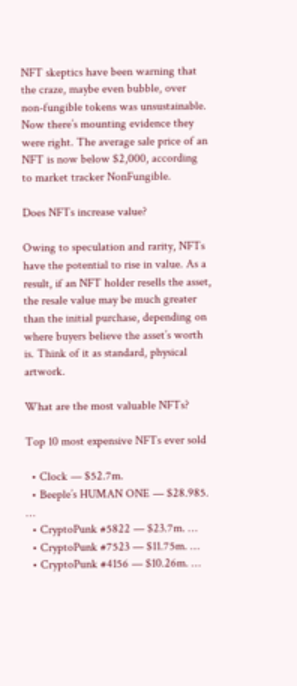NFT skeptics have been warning that the craze, maybe even bubble, over non-fungible tokens was unsustainable. Now there’s mounting evidence they were right. The average sale price of an NFT is now below $2,000, according to market tracker NonFungible.

Does NFTs increase value?

Owing to speculation and rarity, NFTs have the potential to rise in value. As a result, if an NFT holder resells the asset, the resale value may be much greater than the initial purchase, depending on where buyers believe the asset’s worth is. Think of it as standard, physical artwork.

What are the most valuable NFTs?

Top 10 most expensive NFTs ever sold

  • Clock — $52.7m.
  • Beeple’s HUMAN ONE — $28.985. …
  • CryptoPunk #5822 — $23.7m. …
  • CryptoPunk #7523 — $11.75m. …
  • CryptoPunk #4156 — $10.26m. …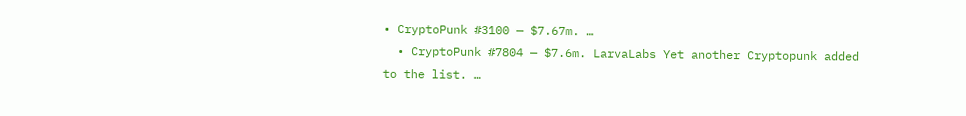• CryptoPunk #3100 — $7.67m. …
  • CryptoPunk #7804 — $7.6m. LarvaLabs Yet another Cryptopunk added to the list. …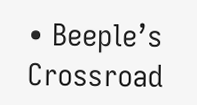• Beeple’s Crossroad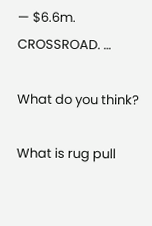— $6.6m. CROSSROAD. …

What do you think?

What is rug pull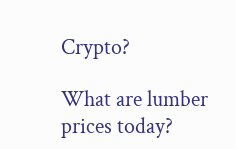Crypto?

What are lumber prices today?